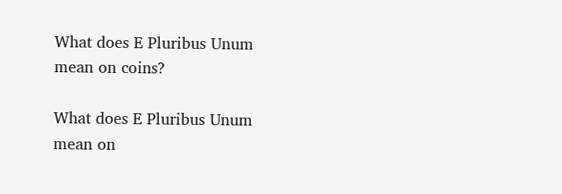What does E Pluribus Unum mean on coins?

What does E Pluribus Unum mean on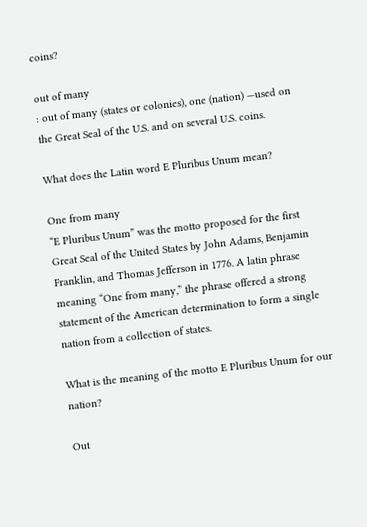coins?

out of many
: out of many (states or colonies), one (nation) —used on the Great Seal of the U.S. and on several U.S. coins.

What does the Latin word E Pluribus Unum mean?

One from many
“E Pluribus Unum” was the motto proposed for the first Great Seal of the United States by John Adams, Benjamin Franklin, and Thomas Jefferson in 1776. A latin phrase meaning “One from many,” the phrase offered a strong statement of the American determination to form a single nation from a collection of states.

What is the meaning of the motto E Pluribus Unum for our nation?

Out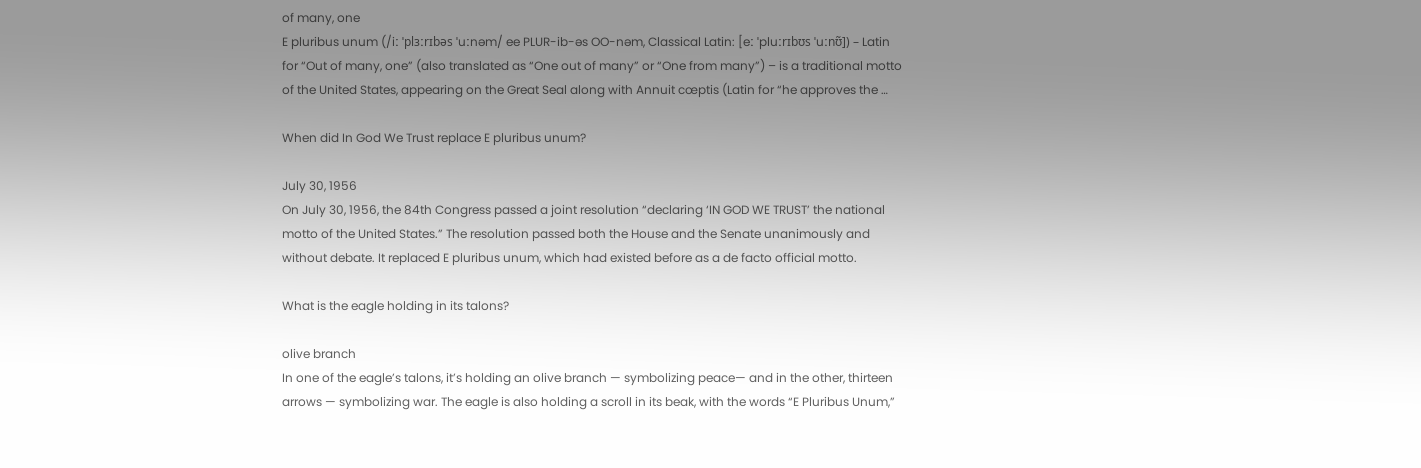of many, one
E pluribus unum (/iː ˈplɜːrɪbəs ˈuːnəm/ ee PLUR-ib-əs OO-nəm, Classical Latin: [eː ˈpluːrɪbʊs ˈuːnʊ̃]) – Latin for “Out of many, one” (also translated as “One out of many” or “One from many”) – is a traditional motto of the United States, appearing on the Great Seal along with Annuit cœptis (Latin for “he approves the …

When did In God We Trust replace E pluribus unum?

July 30, 1956
On July 30, 1956, the 84th Congress passed a joint resolution “declaring ‘IN GOD WE TRUST’ the national motto of the United States.” The resolution passed both the House and the Senate unanimously and without debate. It replaced E pluribus unum, which had existed before as a de facto official motto.

What is the eagle holding in its talons?

olive branch
In one of the eagle’s talons, it’s holding an olive branch — symbolizing peace— and in the other, thirteen arrows — symbolizing war. The eagle is also holding a scroll in its beak, with the words “E Pluribus Unum,”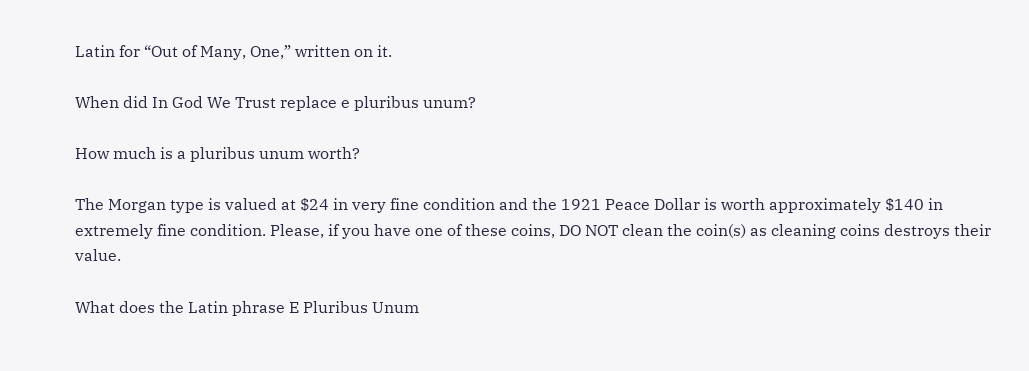Latin for “Out of Many, One,” written on it.

When did In God We Trust replace e pluribus unum?

How much is a pluribus unum worth?

The Morgan type is valued at $24 in very fine condition and the 1921 Peace Dollar is worth approximately $140 in extremely fine condition. Please, if you have one of these coins, DO NOT clean the coin(s) as cleaning coins destroys their value.

What does the Latin phrase E Pluribus Unum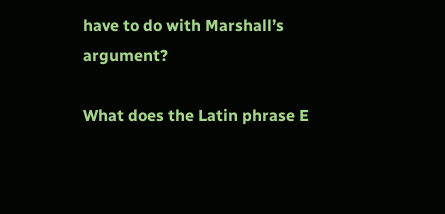have to do with Marshall’s argument?

What does the Latin phrase E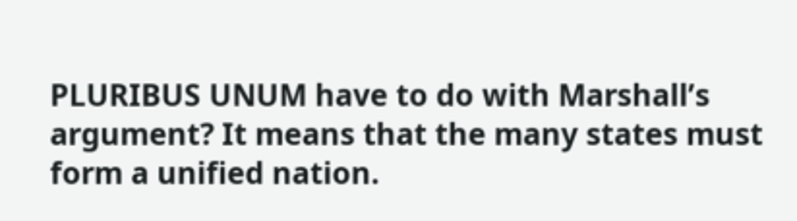PLURIBUS UNUM have to do with Marshall’s argument? It means that the many states must form a unified nation.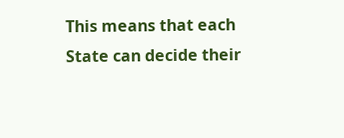This means that each State can decide their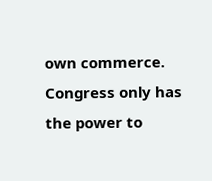own commerce. Congress only has the power to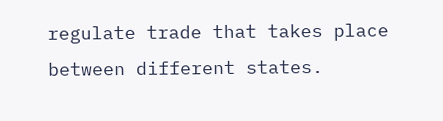regulate trade that takes place between different states.